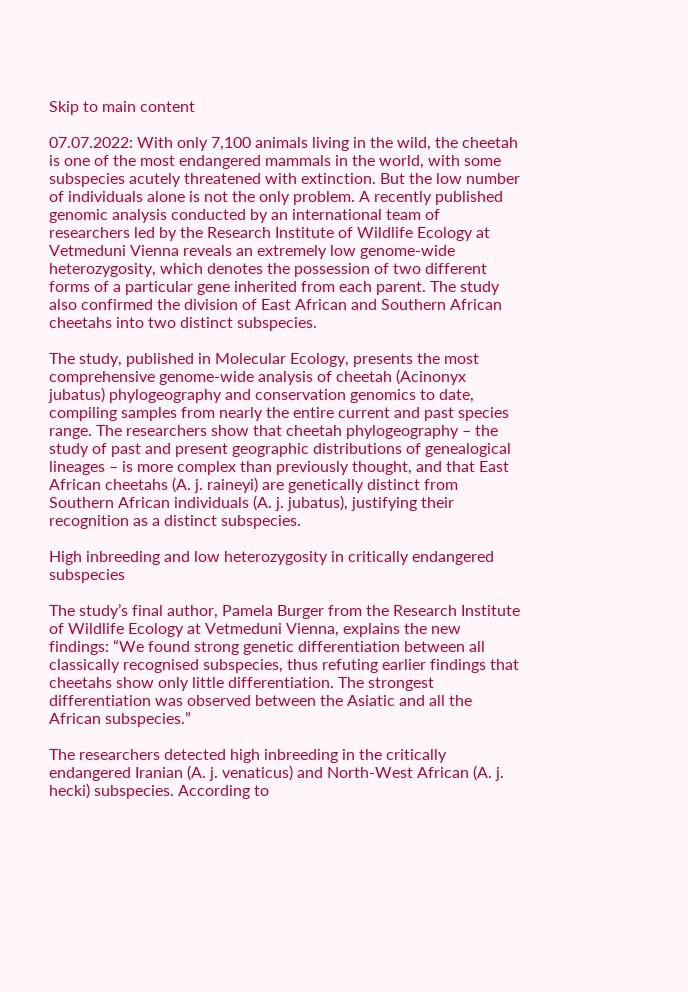Skip to main content

07.07.2022: With only 7,100 animals living in the wild, the cheetah is one of the most endangered mammals in the world, with some subspecies acutely threatened with extinction. But the low number of individuals alone is not the only problem. A recently published genomic analysis conducted by an international team of researchers led by the Research Institute of Wildlife Ecology at Vetmeduni Vienna reveals an extremely low genome-wide heterozygosity, which denotes the possession of two different forms of a particular gene inherited from each parent. The study also confirmed the division of East African and Southern African cheetahs into two distinct subspecies.

The study, published in Molecular Ecology, presents the most comprehensive genome-wide analysis of cheetah (Acinonyx jubatus) phylogeography and conservation genomics to date, compiling samples from nearly the entire current and past species range. The researchers show that cheetah phylogeography – the study of past and present geographic distributions of genealogical lineages – is more complex than previously thought, and that East African cheetahs (A. j. raineyi) are genetically distinct from Southern African individuals (A. j. jubatus), justifying their recognition as a distinct subspecies.

High inbreeding and low heterozygosity in critically endangered subspecies

The study’s final author, Pamela Burger from the Research Institute of Wildlife Ecology at Vetmeduni Vienna, explains the new findings: “We found strong genetic differentiation between all classically recognised subspecies, thus refuting earlier findings that cheetahs show only little differentiation. The strongest differentiation was observed between the Asiatic and all the African subspecies.”

The researchers detected high inbreeding in the critically endangered Iranian (A. j. venaticus) and North-West African (A. j. hecki) subspecies. According to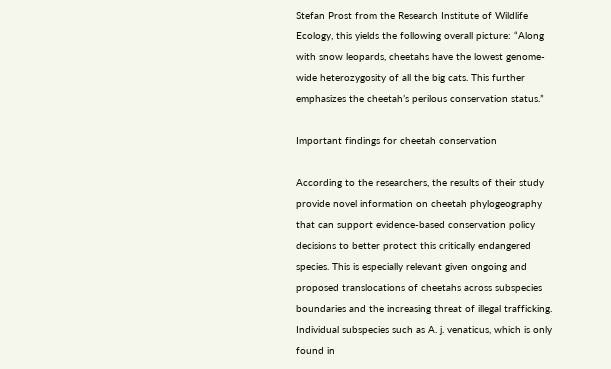Stefan Prost from the Research Institute of Wildlife Ecology, this yields the following overall picture: “Along with snow leopards, cheetahs have the lowest genome-wide heterozygosity of all the big cats. This further emphasizes the cheetah’s perilous conservation status.”

Important findings for cheetah conservation

According to the researchers, the results of their study provide novel information on cheetah phylogeography that can support evidence-based conservation policy decisions to better protect this critically endangered species. This is especially relevant given ongoing and proposed translocations of cheetahs across subspecies boundaries and the increasing threat of illegal trafficking. Individual subspecies such as A. j. venaticus, which is only found in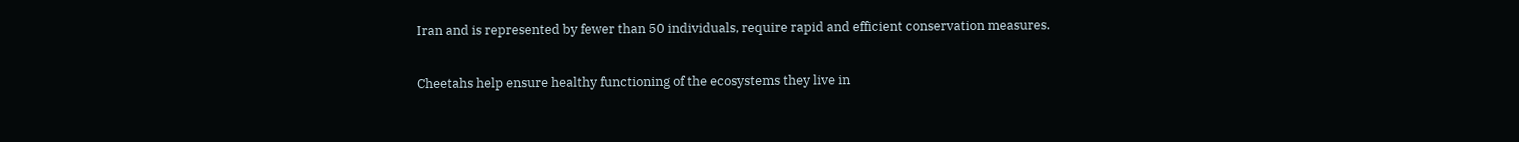Iran and is represented by fewer than 50 individuals, require rapid and efficient conservation measures.

Cheetahs help ensure healthy functioning of the ecosystems they live in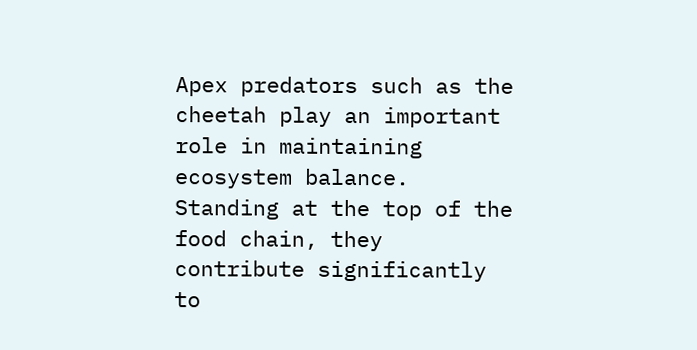Apex predators such as the cheetah play an important role in maintaining ecosystem balance. Standing at the top of the food chain, they contribute significantly to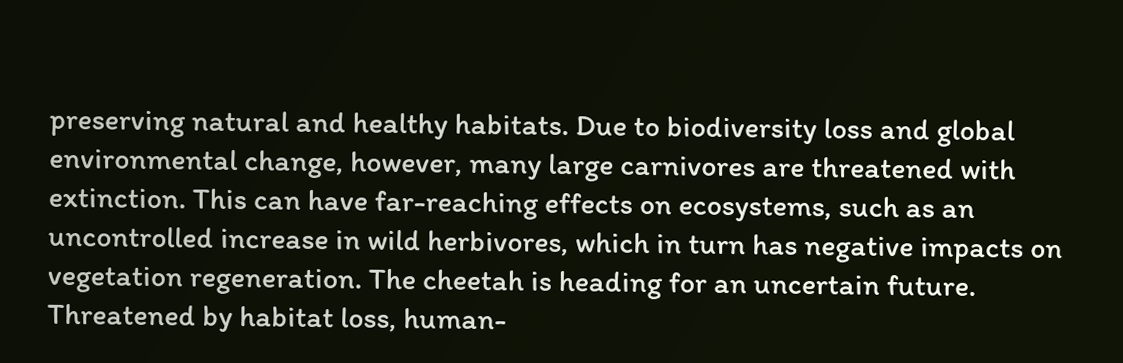preserving natural and healthy habitats. Due to biodiversity loss and global environmental change, however, many large carnivores are threatened with extinction. This can have far-reaching effects on ecosystems, such as an uncontrolled increase in wild herbivores, which in turn has negative impacts on vegetation regeneration. The cheetah is heading for an uncertain future. Threatened by habitat loss, human-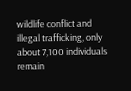wildlife conflict and illegal trafficking, only about 7,100 individuals remain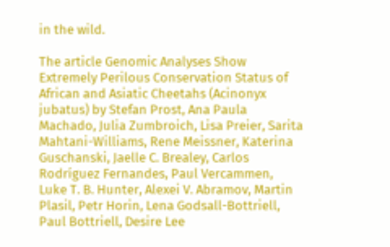in the wild.

The article Genomic Analyses Show Extremely Perilous Conservation Status of African and Asiatic Cheetahs (Acinonyx jubatus) by Stefan Prost, Ana Paula Machado, Julia Zumbroich, Lisa Preier, Sarita Mahtani-Williams, Rene Meissner, Katerina Guschanski, Jaelle C. Brealey, Carlos Rodríguez Fernandes, Paul Vercammen, Luke T. B. Hunter, Alexei V. Abramov, Martin Plasil, Petr Horin, Lena Godsall-Bottriell, Paul Bottriell, Desire Lee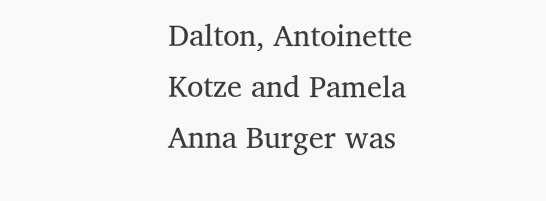Dalton, Antoinette Kotze and Pamela Anna Burger was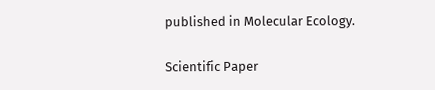published in Molecular Ecology.

Scientific Paper